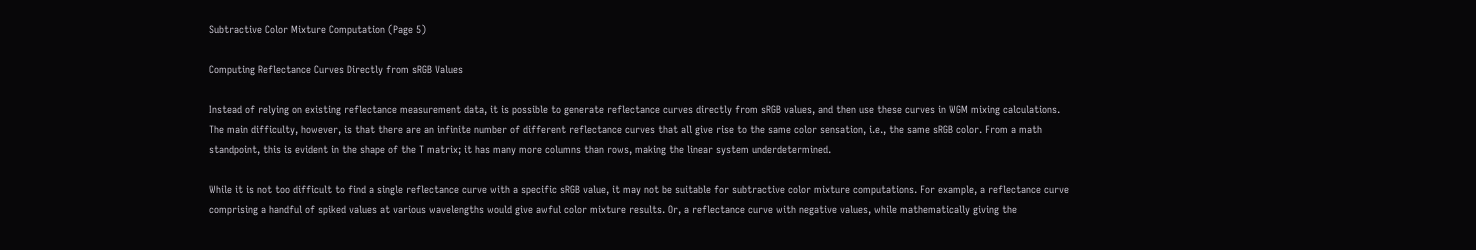Subtractive Color Mixture Computation (Page 5)

Computing Reflectance Curves Directly from sRGB Values

Instead of relying on existing reflectance measurement data, it is possible to generate reflectance curves directly from sRGB values, and then use these curves in WGM mixing calculations. The main difficulty, however, is that there are an infinite number of different reflectance curves that all give rise to the same color sensation, i.e., the same sRGB color. From a math standpoint, this is evident in the shape of the T matrix; it has many more columns than rows, making the linear system underdetermined.

While it is not too difficult to find a single reflectance curve with a specific sRGB value, it may not be suitable for subtractive color mixture computations. For example, a reflectance curve comprising a handful of spiked values at various wavelengths would give awful color mixture results. Or, a reflectance curve with negative values, while mathematically giving the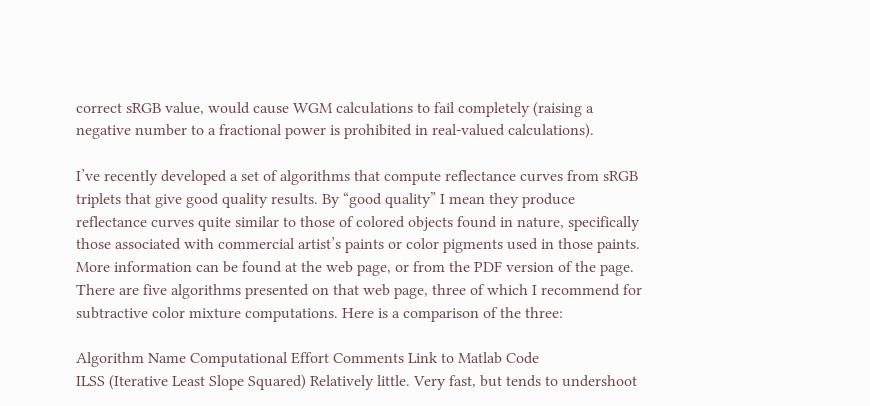correct sRGB value, would cause WGM calculations to fail completely (raising a negative number to a fractional power is prohibited in real-valued calculations).

I’ve recently developed a set of algorithms that compute reflectance curves from sRGB triplets that give good quality results. By “good quality” I mean they produce reflectance curves quite similar to those of colored objects found in nature, specifically those associated with commercial artist’s paints or color pigments used in those paints. More information can be found at the web page, or from the PDF version of the page. There are five algorithms presented on that web page, three of which I recommend for subtractive color mixture computations. Here is a comparison of the three:

Algorithm Name Computational Effort Comments Link to Matlab Code
ILSS (Iterative Least Slope Squared) Relatively little. Very fast, but tends to undershoot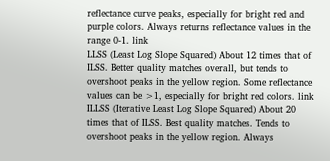reflectance curve peaks, especially for bright red and purple colors. Always returns reflectance values in the range 0-1. link
LLSS (Least Log Slope Squared) About 12 times that of ILSS. Better quality matches overall, but tends to overshoot peaks in the yellow region. Some reflectance values can be >1, especially for bright red colors. link
ILLSS (Iterative Least Log Slope Squared) About 20 times that of ILSS. Best quality matches. Tends to overshoot peaks in the yellow region. Always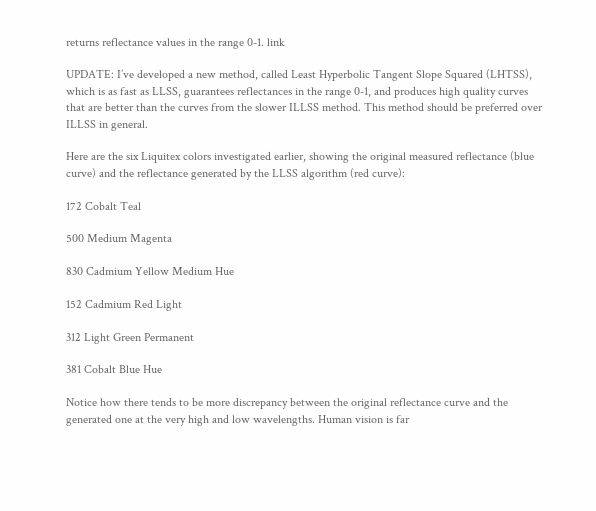returns reflectance values in the range 0-1. link

UPDATE: I’ve developed a new method, called Least Hyperbolic Tangent Slope Squared (LHTSS), which is as fast as LLSS, guarantees reflectances in the range 0-1, and produces high quality curves that are better than the curves from the slower ILLSS method. This method should be preferred over ILLSS in general.

Here are the six Liquitex colors investigated earlier, showing the original measured reflectance (blue curve) and the reflectance generated by the LLSS algorithm (red curve):

172 Cobalt Teal

500 Medium Magenta

830 Cadmium Yellow Medium Hue

152 Cadmium Red Light

312 Light Green Permanent

381 Cobalt Blue Hue

Notice how there tends to be more discrepancy between the original reflectance curve and the generated one at the very high and low wavelengths. Human vision is far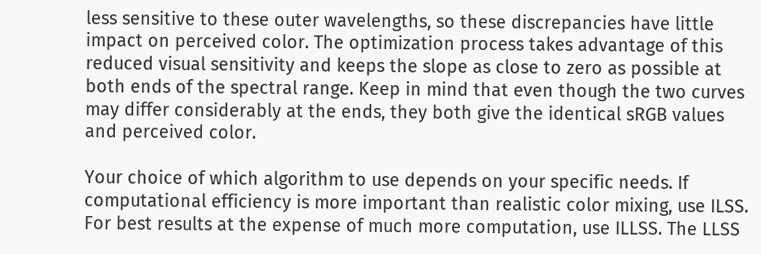less sensitive to these outer wavelengths, so these discrepancies have little impact on perceived color. The optimization process takes advantage of this reduced visual sensitivity and keeps the slope as close to zero as possible at both ends of the spectral range. Keep in mind that even though the two curves may differ considerably at the ends, they both give the identical sRGB values and perceived color.

Your choice of which algorithm to use depends on your specific needs. If computational efficiency is more important than realistic color mixing, use ILSS. For best results at the expense of much more computation, use ILLSS. The LLSS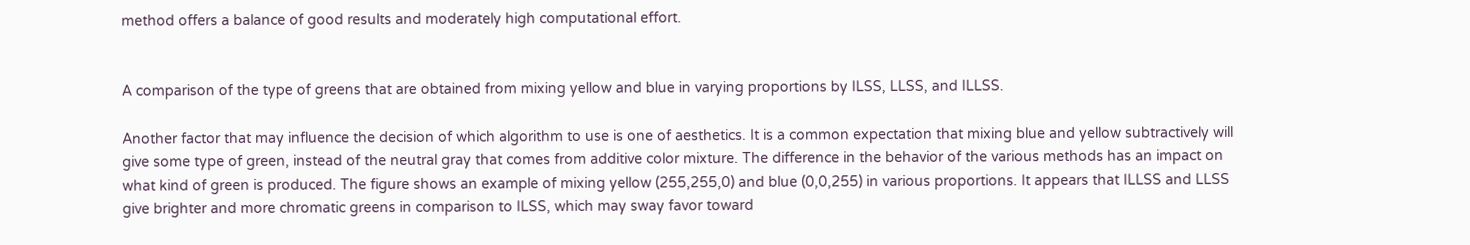method offers a balance of good results and moderately high computational effort.


A comparison of the type of greens that are obtained from mixing yellow and blue in varying proportions by ILSS, LLSS, and ILLSS.

Another factor that may influence the decision of which algorithm to use is one of aesthetics. It is a common expectation that mixing blue and yellow subtractively will give some type of green, instead of the neutral gray that comes from additive color mixture. The difference in the behavior of the various methods has an impact on what kind of green is produced. The figure shows an example of mixing yellow (255,255,0) and blue (0,0,255) in various proportions. It appears that ILLSS and LLSS give brighter and more chromatic greens in comparison to ILSS, which may sway favor toward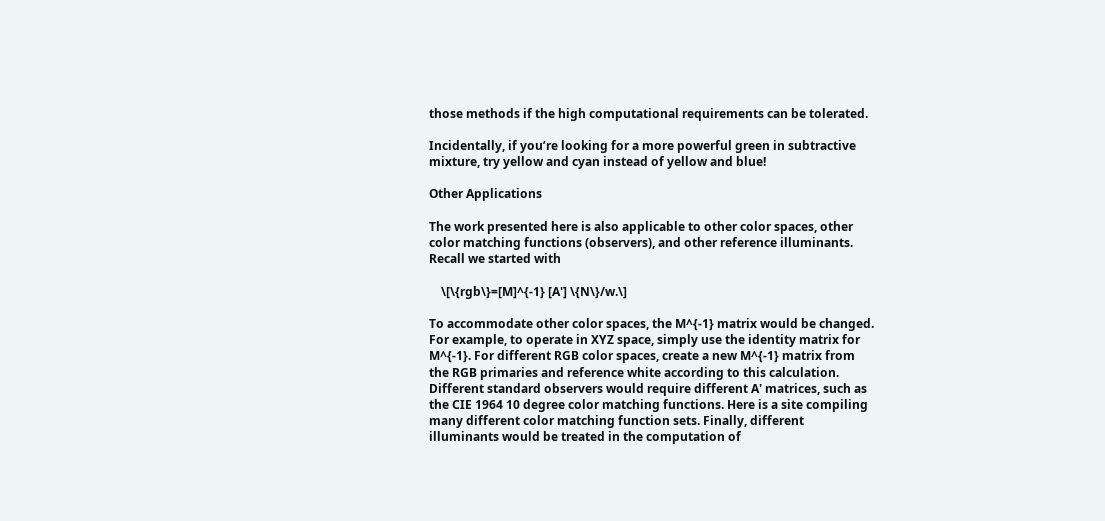those methods if the high computational requirements can be tolerated.

Incidentally, if you’re looking for a more powerful green in subtractive mixture, try yellow and cyan instead of yellow and blue!

Other Applications

The work presented here is also applicable to other color spaces, other color matching functions (observers), and other reference illuminants. Recall we started with

    \[\{rgb\}=[M]^{-1} [A'] \{N\}/w.\]

To accommodate other color spaces, the M^{-1} matrix would be changed. For example, to operate in XYZ space, simply use the identity matrix for M^{-1}. For different RGB color spaces, create a new M^{-1} matrix from the RGB primaries and reference white according to this calculation. Different standard observers would require different A' matrices, such as the CIE 1964 10 degree color matching functions. Here is a site compiling many different color matching function sets. Finally, different illuminants would be treated in the computation of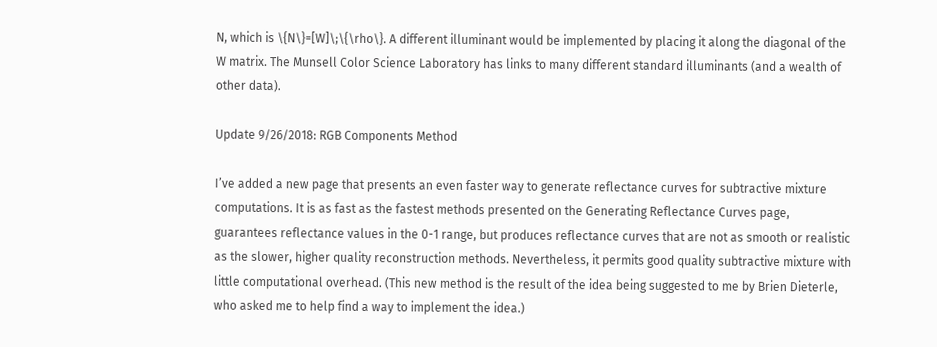N, which is \{N\}=[W]\;\{\rho\}. A different illuminant would be implemented by placing it along the diagonal of the W matrix. The Munsell Color Science Laboratory has links to many different standard illuminants (and a wealth of other data).

Update 9/26/2018: RGB Components Method

I’ve added a new page that presents an even faster way to generate reflectance curves for subtractive mixture computations. It is as fast as the fastest methods presented on the Generating Reflectance Curves page, guarantees reflectance values in the 0-1 range, but produces reflectance curves that are not as smooth or realistic as the slower, higher quality reconstruction methods. Nevertheless, it permits good quality subtractive mixture with little computational overhead. (This new method is the result of the idea being suggested to me by Brien Dieterle, who asked me to help find a way to implement the idea.)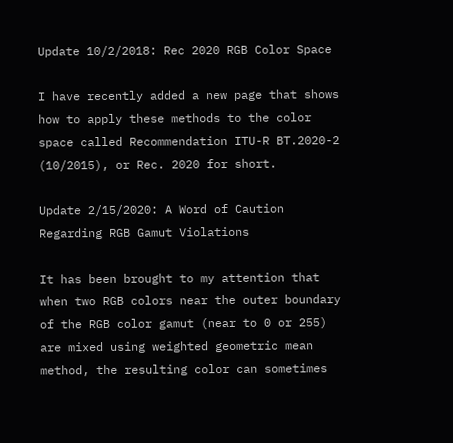Update 10/2/2018: Rec 2020 RGB Color Space

I have recently added a new page that shows how to apply these methods to the color space called Recommendation ITU-R BT.2020-2 (10/2015), or Rec. 2020 for short.

Update 2/15/2020: A Word of Caution Regarding RGB Gamut Violations

It has been brought to my attention that when two RGB colors near the outer boundary of the RGB color gamut (near to 0 or 255) are mixed using weighted geometric mean method, the resulting color can sometimes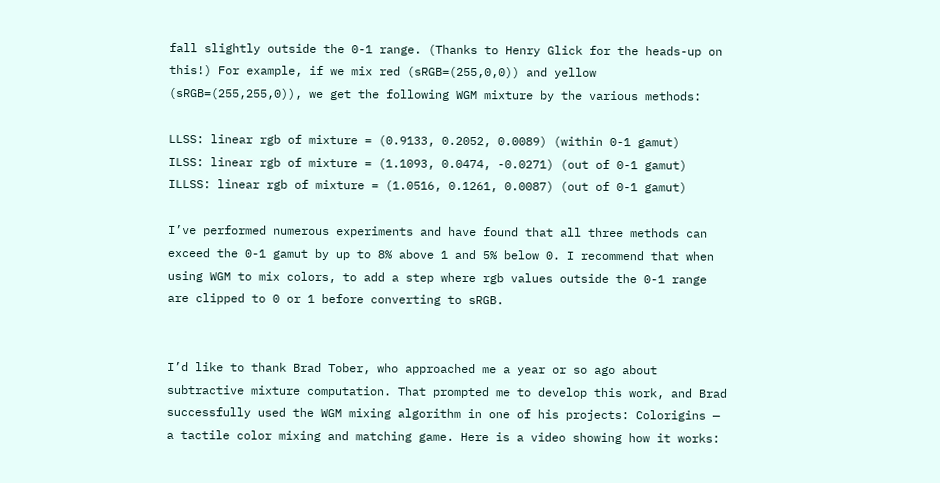fall slightly outside the 0-1 range. (Thanks to Henry Glick for the heads-up on this!) For example, if we mix red (sRGB=(255,0,0)) and yellow (sRGB=(255,255,0)), we get the following WGM mixture by the various methods:

LLSS: linear rgb of mixture = (0.9133, 0.2052, 0.0089) (within 0-1 gamut)
ILSS: linear rgb of mixture = (1.1093, 0.0474, -0.0271) (out of 0-1 gamut)
ILLSS: linear rgb of mixture = (1.0516, 0.1261, 0.0087) (out of 0-1 gamut)

I’ve performed numerous experiments and have found that all three methods can exceed the 0-1 gamut by up to 8% above 1 and 5% below 0. I recommend that when using WGM to mix colors, to add a step where rgb values outside the 0-1 range are clipped to 0 or 1 before converting to sRGB.


I’d like to thank Brad Tober, who approached me a year or so ago about subtractive mixture computation. That prompted me to develop this work, and Brad successfully used the WGM mixing algorithm in one of his projects: Colorigins — a tactile color mixing and matching game. Here is a video showing how it works: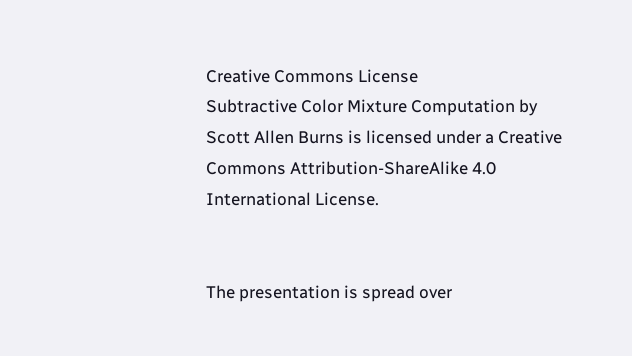Creative Commons License
Subtractive Color Mixture Computation by Scott Allen Burns is licensed under a Creative Commons Attribution-ShareAlike 4.0 International License.


The presentation is spread over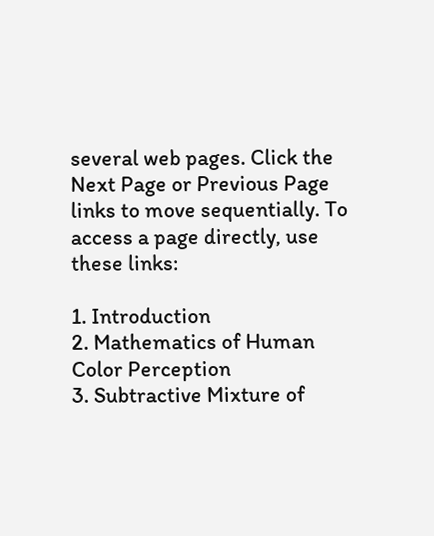several web pages. Click the Next Page or Previous Page links to move sequentially. To access a page directly, use these links:

1. Introduction
2. Mathematics of Human Color Perception
3. Subtractive Mixture of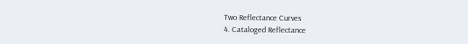Two Reflectance Curves
4. Cataloged Reflectance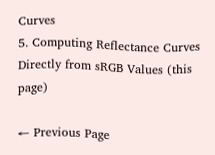Curves
5. Computing Reflectance Curves Directly from sRGB Values (this page)

← Previous Page